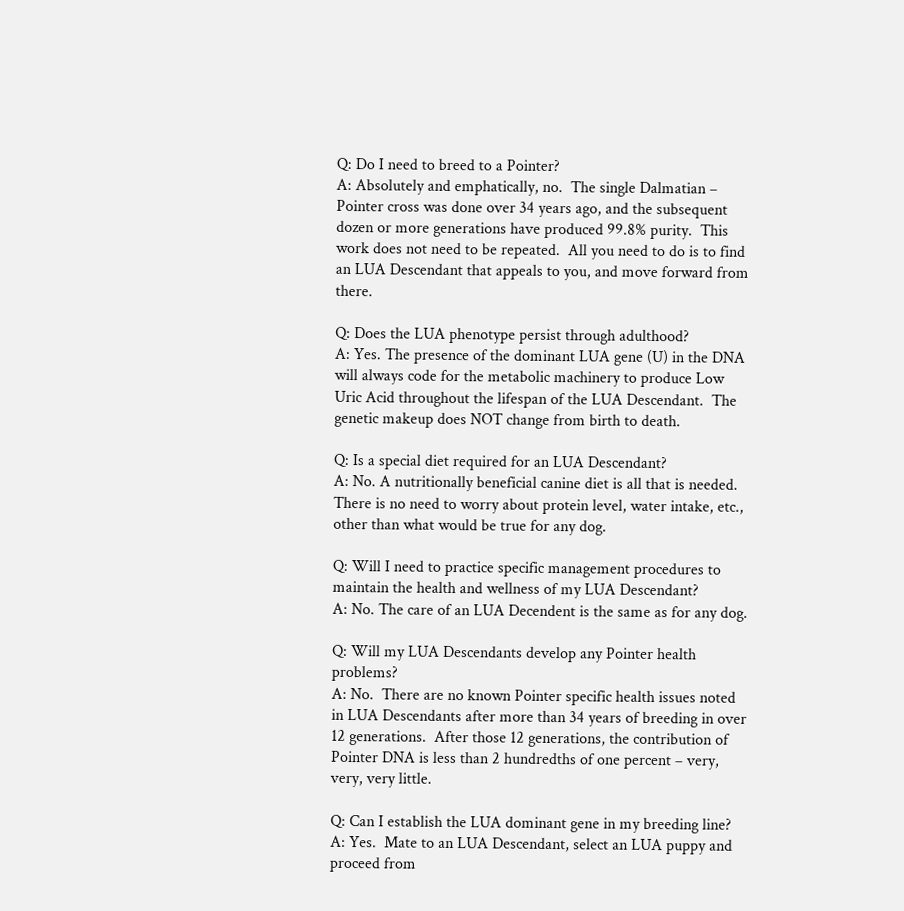Q: Do I need to breed to a Pointer?
A: Absolutely and emphatically, no.  The single Dalmatian – Pointer cross was done over 34 years ago, and the subsequent dozen or more generations have produced 99.8% purity.  This work does not need to be repeated.  All you need to do is to find an LUA Descendant that appeals to you, and move forward from there.

Q: Does the LUA phenotype persist through adulthood?
A: Yes. The presence of the dominant LUA gene (U) in the DNA will always code for the metabolic machinery to produce Low Uric Acid throughout the lifespan of the LUA Descendant.  The genetic makeup does NOT change from birth to death.

Q: Is a special diet required for an LUA Descendant?
A: No. A nutritionally beneficial canine diet is all that is needed.  There is no need to worry about protein level, water intake, etc., other than what would be true for any dog.

Q: Will I need to practice specific management procedures to maintain the health and wellness of my LUA Descendant?
A: No. The care of an LUA Decendent is the same as for any dog.

Q: Will my LUA Descendants develop any Pointer health problems?
A: No.  There are no known Pointer specific health issues noted in LUA Descendants after more than 34 years of breeding in over 12 generations.  After those 12 generations, the contribution of Pointer DNA is less than 2 hundredths of one percent – very, very, very little.

Q: Can I establish the LUA dominant gene in my breeding line?
A: Yes.  Mate to an LUA Descendant, select an LUA puppy and proceed from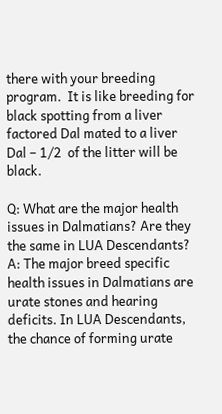there with your breeding program.  It is like breeding for black spotting from a liver factored Dal mated to a liver Dal – 1/2  of the litter will be black.

Q: What are the major health issues in Dalmatians? Are they the same in LUA Descendants?
A: The major breed specific health issues in Dalmatians are urate stones and hearing deficits. In LUA Descendants, the chance of forming urate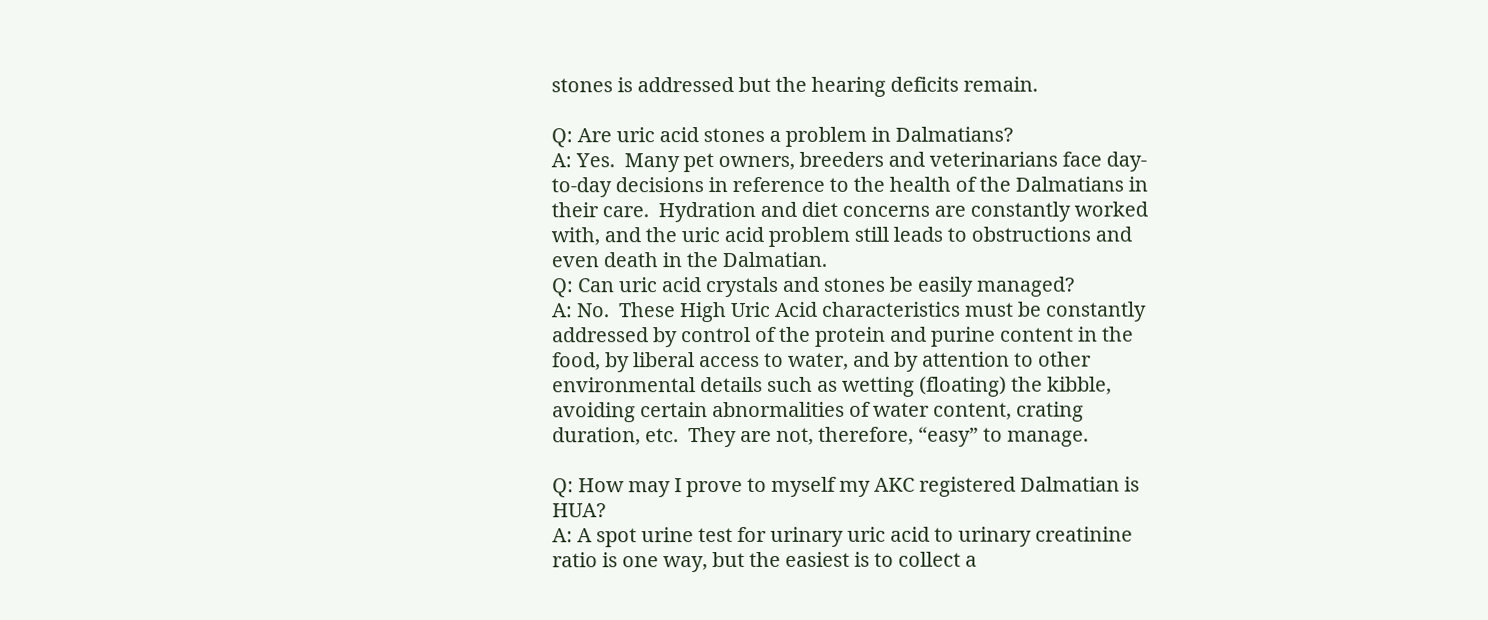stones is addressed but the hearing deficits remain.

Q: Are uric acid stones a problem in Dalmatians?
A: Yes.  Many pet owners, breeders and veterinarians face day-to-day decisions in reference to the health of the Dalmatians in their care.  Hydration and diet concerns are constantly worked with, and the uric acid problem still leads to obstructions and even death in the Dalmatian.
Q: Can uric acid crystals and stones be easily managed?
A: No.  These High Uric Acid characteristics must be constantly addressed by control of the protein and purine content in the food, by liberal access to water, and by attention to other environmental details such as wetting (floating) the kibble, avoiding certain abnormalities of water content, crating duration, etc.  They are not, therefore, “easy” to manage.

Q: How may I prove to myself my AKC registered Dalmatian is HUA?
A: A spot urine test for urinary uric acid to urinary creatinine ratio is one way, but the easiest is to collect a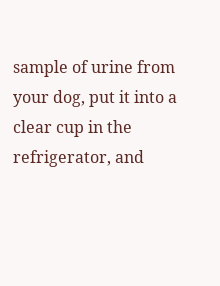sample of urine from your dog, put it into a clear cup in the refrigerator, and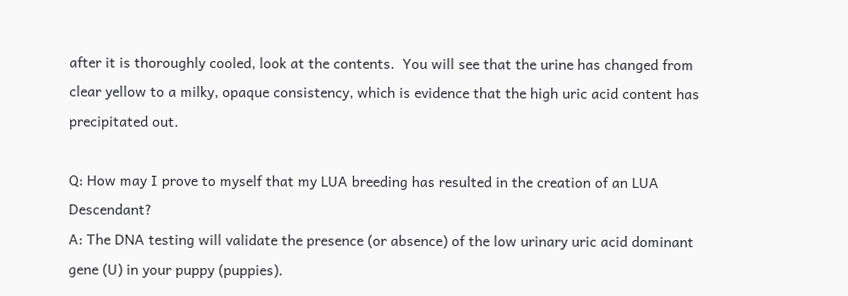after it is thoroughly cooled, look at the contents.  You will see that the urine has changed from clear yellow to a milky, opaque consistency, which is evidence that the high uric acid content has precipitated out.

Q: How may I prove to myself that my LUA breeding has resulted in the creation of an LUA Descendant?
A: The DNA testing will validate the presence (or absence) of the low urinary uric acid dominant gene (U) in your puppy (puppies).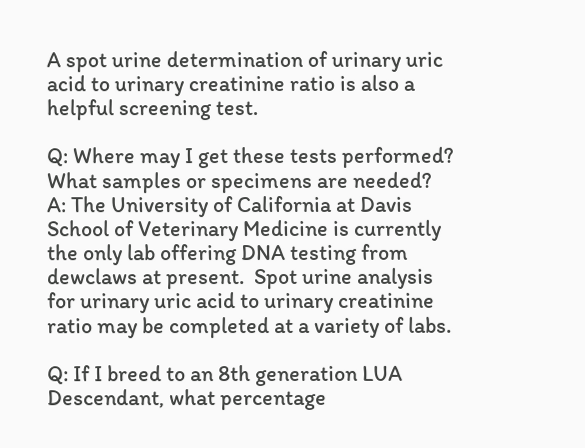A spot urine determination of urinary uric acid to urinary creatinine ratio is also a helpful screening test.

Q: Where may I get these tests performed? What samples or specimens are needed?
A: The University of California at Davis School of Veterinary Medicine is currently the only lab offering DNA testing from dewclaws at present.  Spot urine analysis for urinary uric acid to urinary creatinine ratio may be completed at a variety of labs.

Q: If I breed to an 8th generation LUA Descendant, what percentage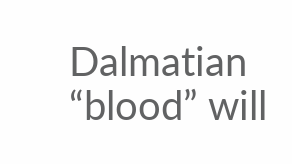Dalmatian “blood” will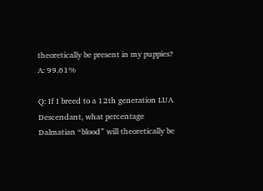theoretically be present in my puppies?
A: 99.61%

Q: If I breed to a 12th generation LUA Descendant, what percentage Dalmatian “blood” will theoretically be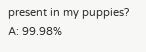present in my puppies?
A: 99.98%